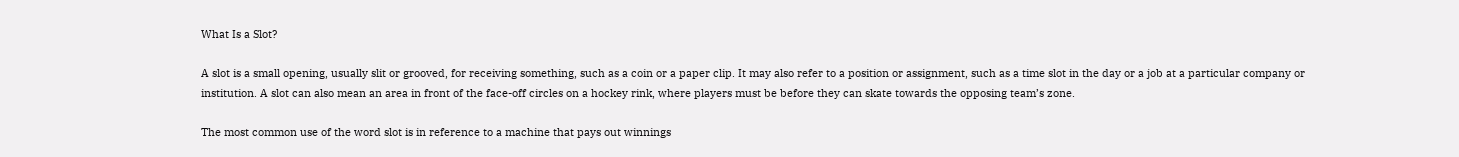What Is a Slot?

A slot is a small opening, usually slit or grooved, for receiving something, such as a coin or a paper clip. It may also refer to a position or assignment, such as a time slot in the day or a job at a particular company or institution. A slot can also mean an area in front of the face-off circles on a hockey rink, where players must be before they can skate towards the opposing team’s zone.

The most common use of the word slot is in reference to a machine that pays out winnings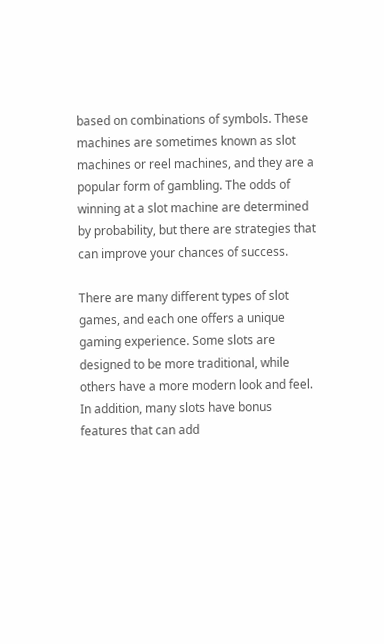based on combinations of symbols. These machines are sometimes known as slot machines or reel machines, and they are a popular form of gambling. The odds of winning at a slot machine are determined by probability, but there are strategies that can improve your chances of success.

There are many different types of slot games, and each one offers a unique gaming experience. Some slots are designed to be more traditional, while others have a more modern look and feel. In addition, many slots have bonus features that can add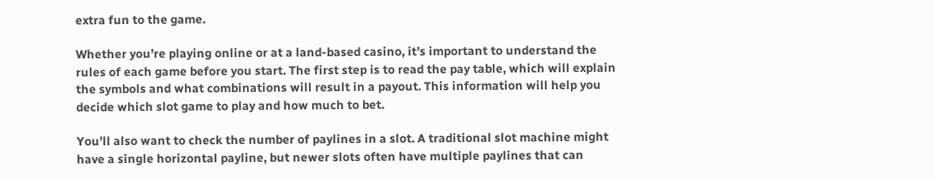extra fun to the game.

Whether you’re playing online or at a land-based casino, it’s important to understand the rules of each game before you start. The first step is to read the pay table, which will explain the symbols and what combinations will result in a payout. This information will help you decide which slot game to play and how much to bet.

You’ll also want to check the number of paylines in a slot. A traditional slot machine might have a single horizontal payline, but newer slots often have multiple paylines that can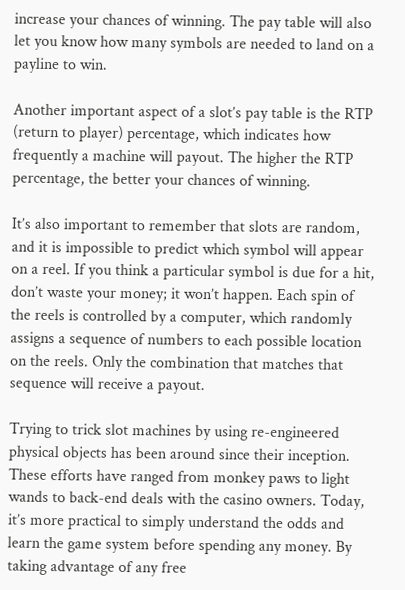increase your chances of winning. The pay table will also let you know how many symbols are needed to land on a payline to win.

Another important aspect of a slot’s pay table is the RTP (return to player) percentage, which indicates how frequently a machine will payout. The higher the RTP percentage, the better your chances of winning.

It’s also important to remember that slots are random, and it is impossible to predict which symbol will appear on a reel. If you think a particular symbol is due for a hit, don’t waste your money; it won’t happen. Each spin of the reels is controlled by a computer, which randomly assigns a sequence of numbers to each possible location on the reels. Only the combination that matches that sequence will receive a payout.

Trying to trick slot machines by using re-engineered physical objects has been around since their inception. These efforts have ranged from monkey paws to light wands to back-end deals with the casino owners. Today, it’s more practical to simply understand the odds and learn the game system before spending any money. By taking advantage of any free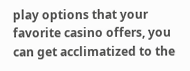play options that your favorite casino offers, you can get acclimatized to the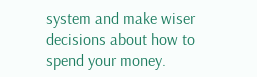system and make wiser decisions about how to spend your money.